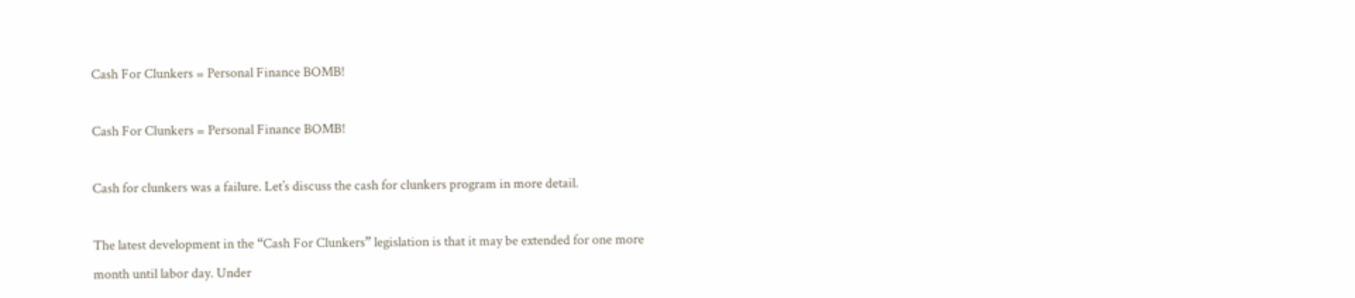Cash For Clunkers = Personal Finance BOMB!

Cash For Clunkers = Personal Finance BOMB!

Cash for clunkers was a failure. Let’s discuss the cash for clunkers program in more detail.

The latest development in the “Cash For Clunkers” legislation is that it may be extended for one more month until labor day. Under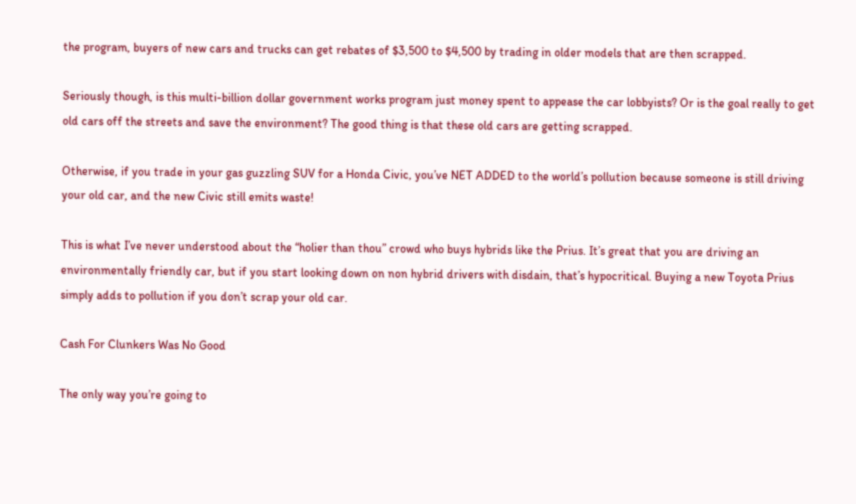the program, buyers of new cars and trucks can get rebates of $3,500 to $4,500 by trading in older models that are then scrapped.

Seriously though, is this multi-billion dollar government works program just money spent to appease the car lobbyists? Or is the goal really to get old cars off the streets and save the environment? The good thing is that these old cars are getting scrapped.

Otherwise, if you trade in your gas guzzling SUV for a Honda Civic, you’ve NET ADDED to the world’s pollution because someone is still driving your old car, and the new Civic still emits waste!

This is what I’ve never understood about the “holier than thou” crowd who buys hybrids like the Prius. It’s great that you are driving an environmentally friendly car, but if you start looking down on non hybrid drivers with disdain, that’s hypocritical. Buying a new Toyota Prius simply adds to pollution if you don’t scrap your old car.

Cash For Clunkers Was No Good

The only way you’re going to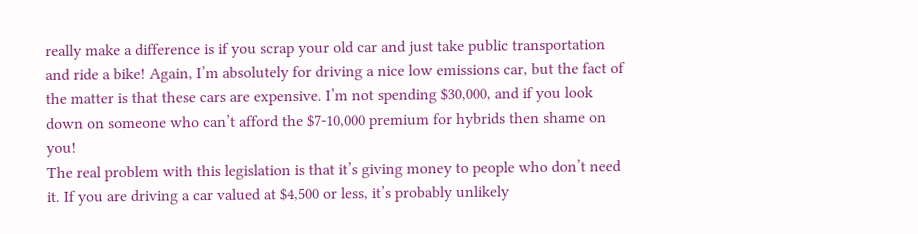really make a difference is if you scrap your old car and just take public transportation and ride a bike! Again, I’m absolutely for driving a nice low emissions car, but the fact of the matter is that these cars are expensive. I’m not spending $30,000, and if you look down on someone who can’t afford the $7-10,000 premium for hybrids then shame on you!
The real problem with this legislation is that it’s giving money to people who don’t need it. If you are driving a car valued at $4,500 or less, it’s probably unlikely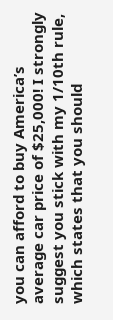you can afford to buy America’s average car price of $25,000! I strongly suggest you stick with my 1/10th rule, which states that you should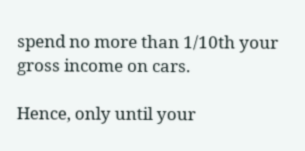spend no more than 1/10th your gross income on cars.

Hence, only until your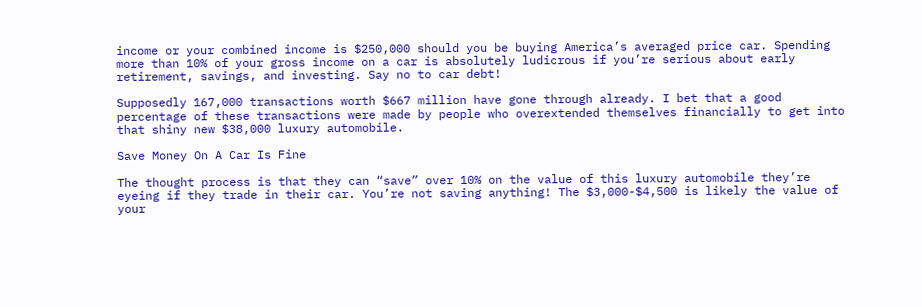income or your combined income is $250,000 should you be buying America’s averaged price car. Spending more than 10% of your gross income on a car is absolutely ludicrous if you’re serious about early retirement, savings, and investing. Say no to car debt!

Supposedly 167,000 transactions worth $667 million have gone through already. I bet that a good percentage of these transactions were made by people who overextended themselves financially to get into that shiny new $38,000 luxury automobile.

Save Money On A Car Is Fine

The thought process is that they can “save” over 10% on the value of this luxury automobile they’re eyeing if they trade in their car. You’re not saving anything! The $3,000-$4,500 is likely the value of your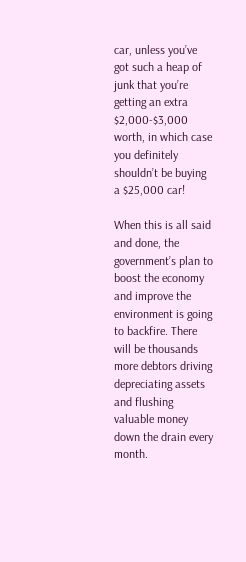car, unless you’ve got such a heap of junk that you’re getting an extra $2,000-$3,000 worth, in which case you definitely shouldn’t be buying a $25,000 car!

When this is all said and done, the government’s plan to boost the economy and improve the environment is going to backfire. There will be thousands more debtors driving depreciating assets and flushing valuable money down the drain every month.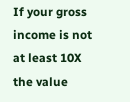If your gross income is not at least 10X the value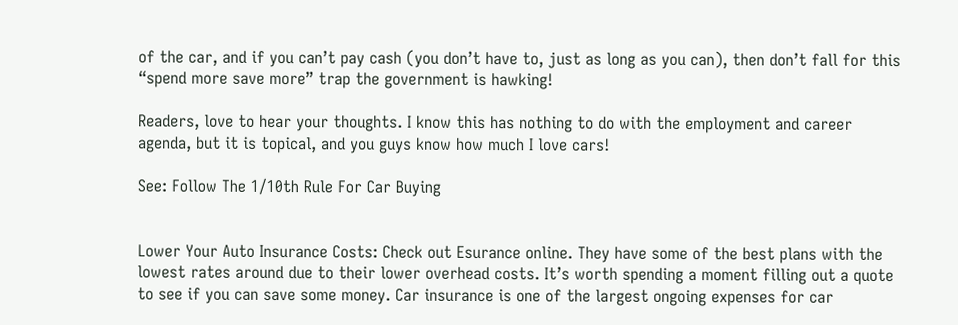of the car, and if you can’t pay cash (you don’t have to, just as long as you can), then don’t fall for this “spend more save more” trap the government is hawking!

Readers, love to hear your thoughts. I know this has nothing to do with the employment and career agenda, but it is topical, and you guys know how much I love cars!

See: Follow The 1/10th Rule For Car Buying


Lower Your Auto Insurance Costs: Check out Esurance online. They have some of the best plans with the lowest rates around due to their lower overhead costs. It’s worth spending a moment filling out a quote to see if you can save some money. Car insurance is one of the largest ongoing expenses for car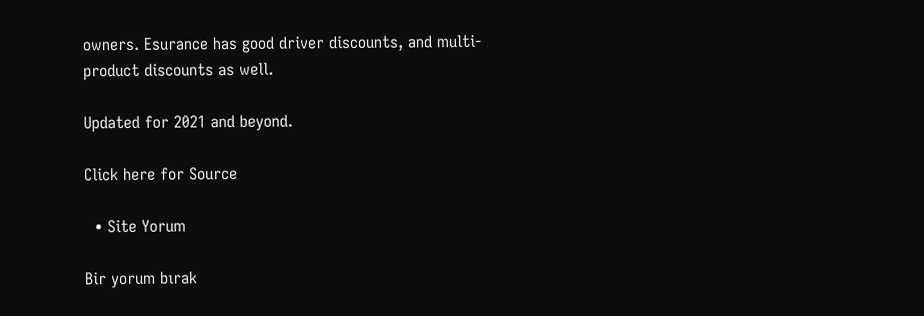owners. Esurance has good driver discounts, and multi-product discounts as well.

Updated for 2021 and beyond.

Click here for Source

  • Site Yorum

Bir yorum bırak